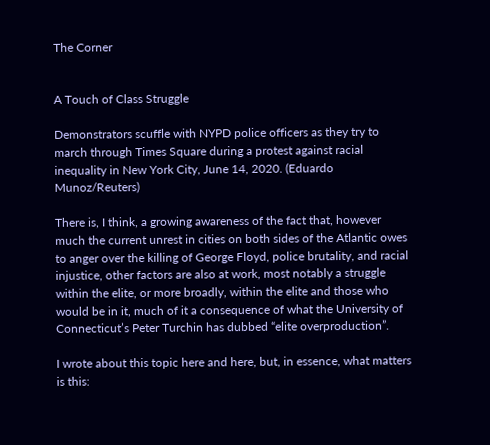The Corner


A Touch of Class Struggle

Demonstrators scuffle with NYPD police officers as they try to march through Times Square during a protest against racial inequality in New York City, June 14, 2020. (Eduardo Munoz/Reuters)

There is, I think, a growing awareness of the fact that, however much the current unrest in cities on both sides of the Atlantic owes to anger over the killing of George Floyd, police brutality, and racial injustice, other factors are also at work, most notably a struggle within the elite, or more broadly, within the elite and those who would be in it, much of it a consequence of what the University of Connecticut’s Peter Turchin has dubbed “elite overproduction”.

I wrote about this topic here and here, but, in essence, what matters is this: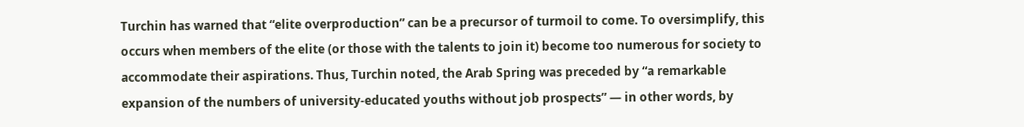Turchin has warned that “elite overproduction” can be a precursor of turmoil to come. To oversimplify, this occurs when members of the elite (or those with the talents to join it) become too numerous for society to accommodate their aspirations. Thus, Turchin noted, the Arab Spring was preceded by “a remarkable expansion of the numbers of university-educated youths without job prospects” — in other words, by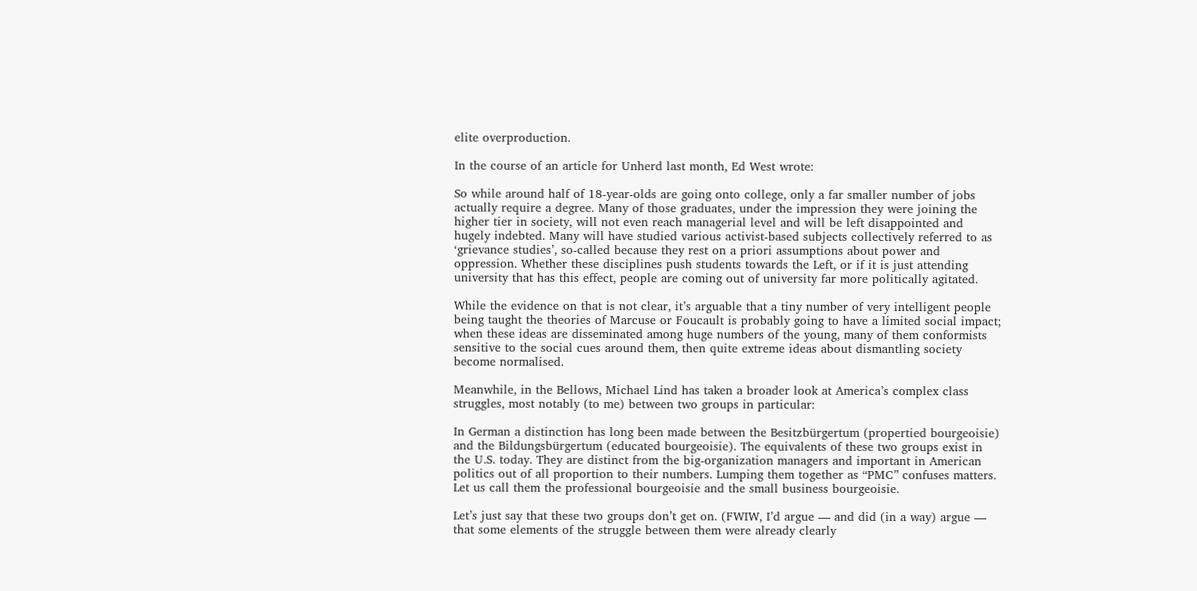elite overproduction.

In the course of an article for Unherd last month, Ed West wrote:

So while around half of 18-year-olds are going onto college, only a far smaller number of jobs actually require a degree. Many of those graduates, under the impression they were joining the higher tier in society, will not even reach managerial level and will be left disappointed and hugely indebted. Many will have studied various activist-based subjects collectively referred to as ‘grievance studies’, so-called because they rest on a priori assumptions about power and oppression. Whether these disciplines push students towards the Left, or if it is just attending university that has this effect, people are coming out of university far more politically agitated.

While the evidence on that is not clear, it’s arguable that a tiny number of very intelligent people being taught the theories of Marcuse or Foucault is probably going to have a limited social impact; when these ideas are disseminated among huge numbers of the young, many of them conformists sensitive to the social cues around them, then quite extreme ideas about dismantling society become normalised.

Meanwhile, in the Bellows, Michael Lind has taken a broader look at America’s complex class struggles, most notably (to me) between two groups in particular:

In German a distinction has long been made between the Besitzbürgertum (propertied bourgeoisie) and the Bildungsbürgertum (educated bourgeoisie). The equivalents of these two groups exist in the U.S. today. They are distinct from the big-organization managers and important in American politics out of all proportion to their numbers. Lumping them together as “PMC” confuses matters. Let us call them the professional bourgeoisie and the small business bourgeoisie.

Let’s just say that these two groups don’t get on. (FWIW, I’d argue — and did (in a way) argue — that some elements of the struggle between them were already clearly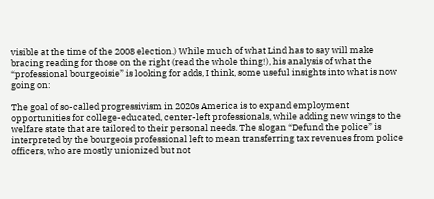visible at the time of the 2008 election.) While much of what Lind has to say will make bracing reading for those on the right (read the whole thing!), his analysis of what the “professional bourgeoisie” is looking for adds, I think, some useful insights into what is now going on:

The goal of so-called progressivism in 2020s America is to expand employment opportunities for college-educated, center-left professionals, while adding new wings to the welfare state that are tailored to their personal needs. The slogan “Defund the police” is interpreted by the bourgeois professional left to mean transferring tax revenues from police officers, who are mostly unionized but not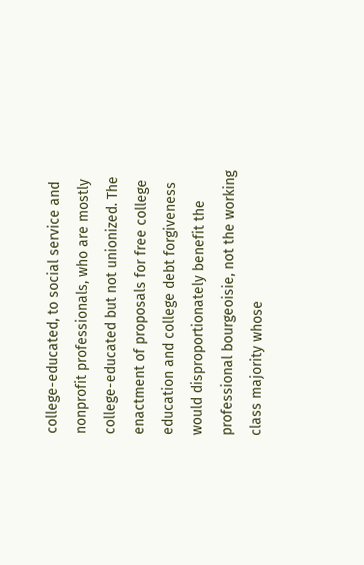college-educated, to social service and nonprofit professionals, who are mostly college-educated but not unionized. The enactment of proposals for free college education and college debt forgiveness would disproportionately benefit the professional bourgeoisie, not the working class majority whose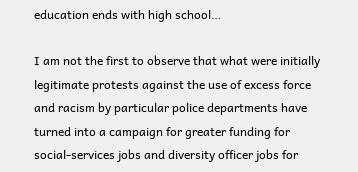education ends with high school…

I am not the first to observe that what were initially legitimate protests against the use of excess force and racism by particular police departments have turned into a campaign for greater funding for social-services jobs and diversity officer jobs for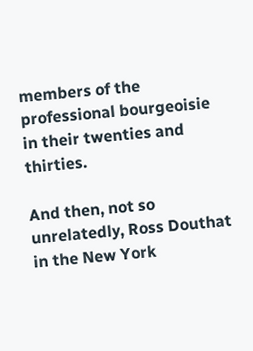members of the professional bourgeoisie in their twenties and thirties.

And then, not so unrelatedly, Ross Douthat in the New York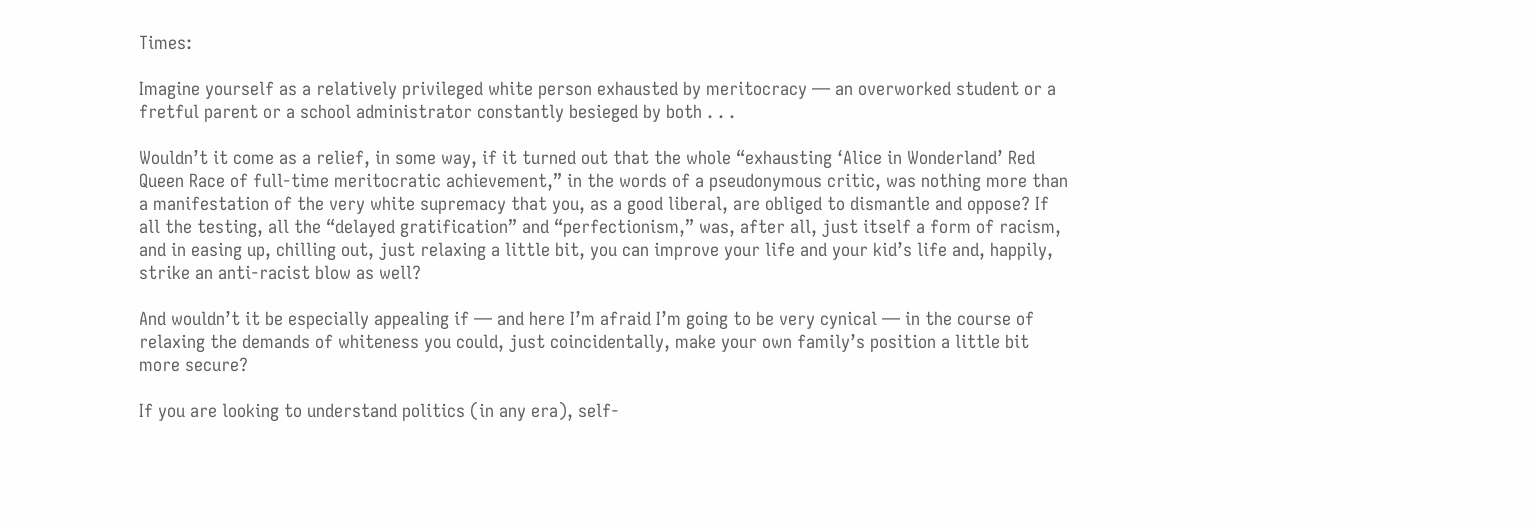Times:

Imagine yourself as a relatively privileged white person exhausted by meritocracy — an overworked student or a fretful parent or a school administrator constantly besieged by both . . .

Wouldn’t it come as a relief, in some way, if it turned out that the whole “exhausting ‘Alice in Wonderland’ Red Queen Race of full-time meritocratic achievement,” in the words of a pseudonymous critic, was nothing more than a manifestation of the very white supremacy that you, as a good liberal, are obliged to dismantle and oppose? If all the testing, all the “delayed gratification” and “perfectionism,” was, after all, just itself a form of racism, and in easing up, chilling out, just relaxing a little bit, you can improve your life and your kid’s life and, happily, strike an anti-racist blow as well?

And wouldn’t it be especially appealing if — and here I’m afraid I’m going to be very cynical — in the course of relaxing the demands of whiteness you could, just coincidentally, make your own family’s position a little bit more secure?

If you are looking to understand politics (in any era), self-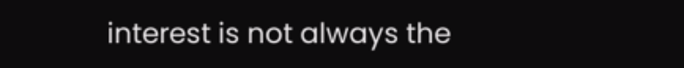interest is not always the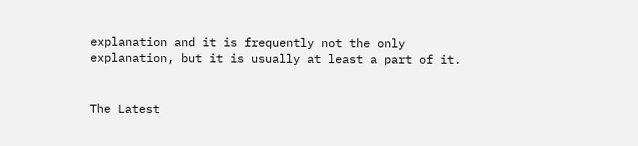explanation and it is frequently not the only explanation, but it is usually at least a part of it.


The Latest